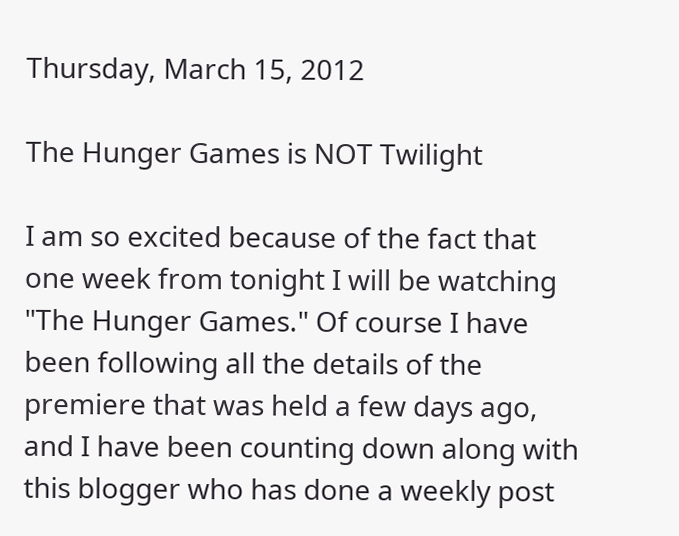Thursday, March 15, 2012

The Hunger Games is NOT Twilight

I am so excited because of the fact that one week from tonight I will be watching "The Hunger Games." Of course I have been following all the details of the premiere that was held a few days ago, and I have been counting down along with this blogger who has done a weekly post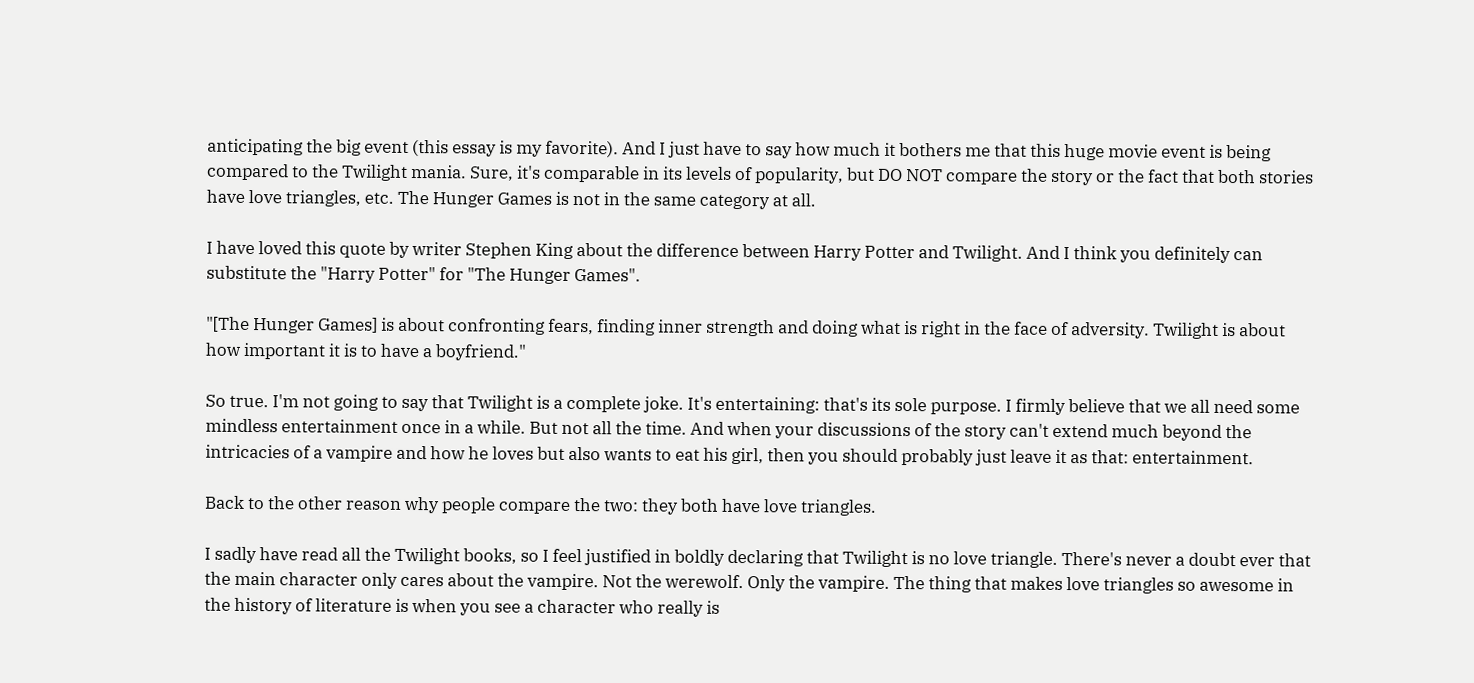anticipating the big event (this essay is my favorite). And I just have to say how much it bothers me that this huge movie event is being compared to the Twilight mania. Sure, it's comparable in its levels of popularity, but DO NOT compare the story or the fact that both stories have love triangles, etc. The Hunger Games is not in the same category at all.

I have loved this quote by writer Stephen King about the difference between Harry Potter and Twilight. And I think you definitely can substitute the "Harry Potter" for "The Hunger Games".

"[The Hunger Games] is about confronting fears, finding inner strength and doing what is right in the face of adversity. Twilight is about how important it is to have a boyfriend."

So true. I'm not going to say that Twilight is a complete joke. It's entertaining: that's its sole purpose. I firmly believe that we all need some mindless entertainment once in a while. But not all the time. And when your discussions of the story can't extend much beyond the intricacies of a vampire and how he loves but also wants to eat his girl, then you should probably just leave it as that: entertainment.

Back to the other reason why people compare the two: they both have love triangles.

I sadly have read all the Twilight books, so I feel justified in boldly declaring that Twilight is no love triangle. There's never a doubt ever that the main character only cares about the vampire. Not the werewolf. Only the vampire. The thing that makes love triangles so awesome in the history of literature is when you see a character who really is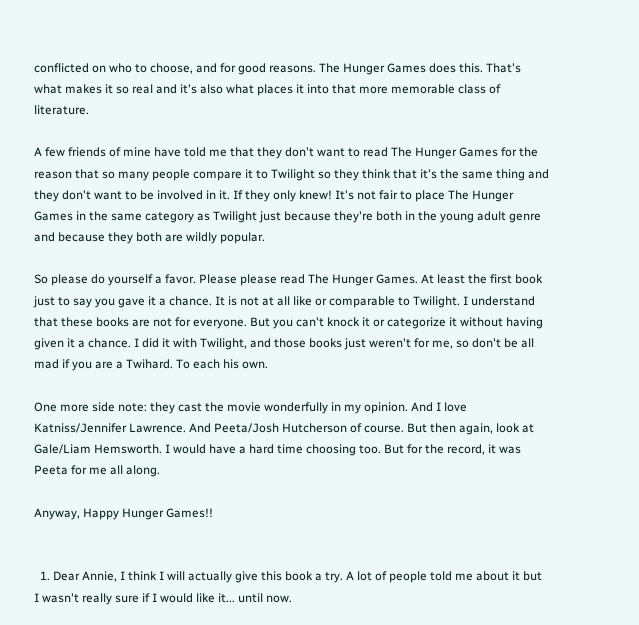conflicted on who to choose, and for good reasons. The Hunger Games does this. That's what makes it so real and it's also what places it into that more memorable class of literature.

A few friends of mine have told me that they don't want to read The Hunger Games for the reason that so many people compare it to Twilight so they think that it's the same thing and they don't want to be involved in it. If they only knew! It's not fair to place The Hunger Games in the same category as Twilight just because they're both in the young adult genre and because they both are wildly popular.

So please do yourself a favor. Please please read The Hunger Games. At least the first book just to say you gave it a chance. It is not at all like or comparable to Twilight. I understand that these books are not for everyone. But you can't knock it or categorize it without having given it a chance. I did it with Twilight, and those books just weren't for me, so don't be all mad if you are a Twihard. To each his own.

One more side note: they cast the movie wonderfully in my opinion. And I love Katniss/Jennifer Lawrence. And Peeta/Josh Hutcherson of course. But then again, look at Gale/Liam Hemsworth. I would have a hard time choosing too. But for the record, it was Peeta for me all along.

Anyway, Happy Hunger Games!!


  1. Dear Annie, I think I will actually give this book a try. A lot of people told me about it but I wasn't really sure if I would like it... until now.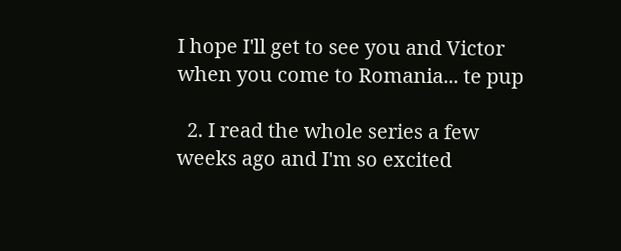I hope I'll get to see you and Victor when you come to Romania... te pup

  2. I read the whole series a few weeks ago and I'm so excited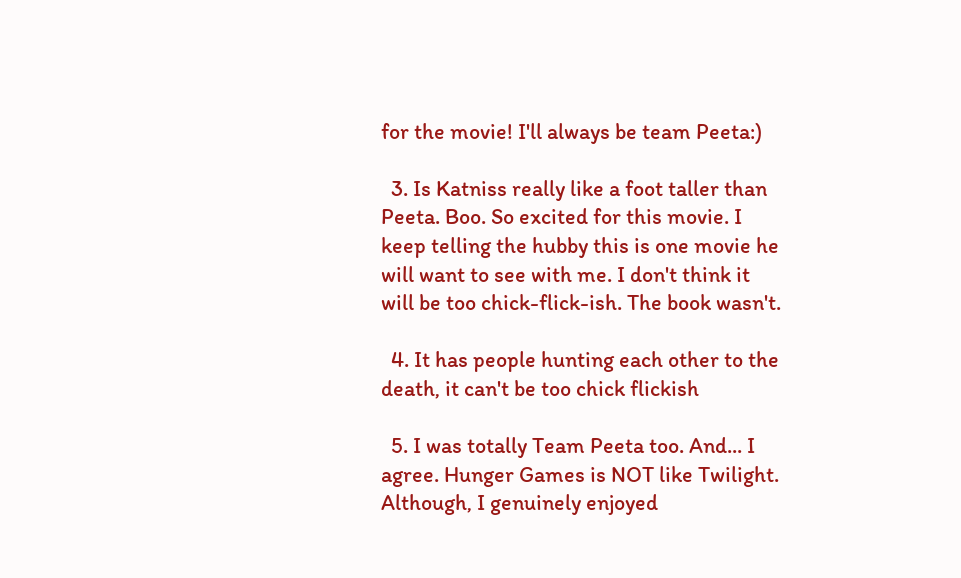for the movie! I'll always be team Peeta:)

  3. Is Katniss really like a foot taller than Peeta. Boo. So excited for this movie. I keep telling the hubby this is one movie he will want to see with me. I don't think it will be too chick-flick-ish. The book wasn't.

  4. It has people hunting each other to the death, it can't be too chick flickish

  5. I was totally Team Peeta too. And... I agree. Hunger Games is NOT like Twilight. Although, I genuinely enjoyed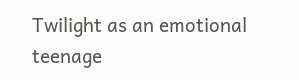Twilight as an emotional teenage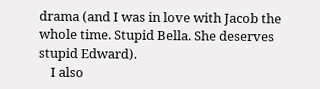drama (and I was in love with Jacob the whole time. Stupid Bella. She deserves stupid Edward).
    I also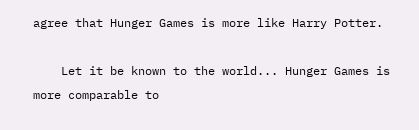agree that Hunger Games is more like Harry Potter.

    Let it be known to the world... Hunger Games is more comparable to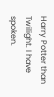Harry Potter than Twilight. I have spoken.